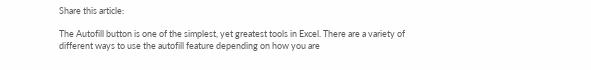Share this article:

The Autofill button is one of the simplest, yet greatest tools in Excel. There are a variety of different ways to use the autofill feature depending on how you are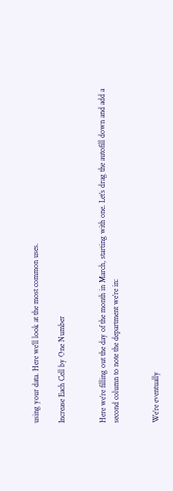using your data. Here we’ll look at the most common uses.

Increase Each Cell by One Number


Here we’re filling out the day of the month in March, starting with one. Let’s drag the autofill down and add a second column to note the department we’re in:


We’re eventually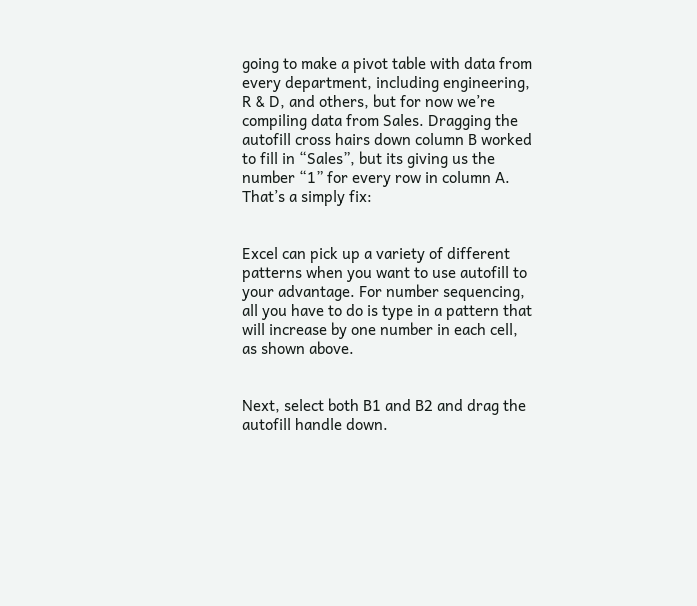going to make a pivot table with data from every department, including engineering, R & D, and others, but for now we’re compiling data from Sales. Dragging the autofill cross hairs down column B worked to fill in “Sales”, but its giving us the number “1” for every row in column A. That’s a simply fix:


Excel can pick up a variety of different patterns when you want to use autofill to your advantage. For number sequencing, all you have to do is type in a pattern that will increase by one number in each cell, as shown above.


Next, select both B1 and B2 and drag the autofill handle down.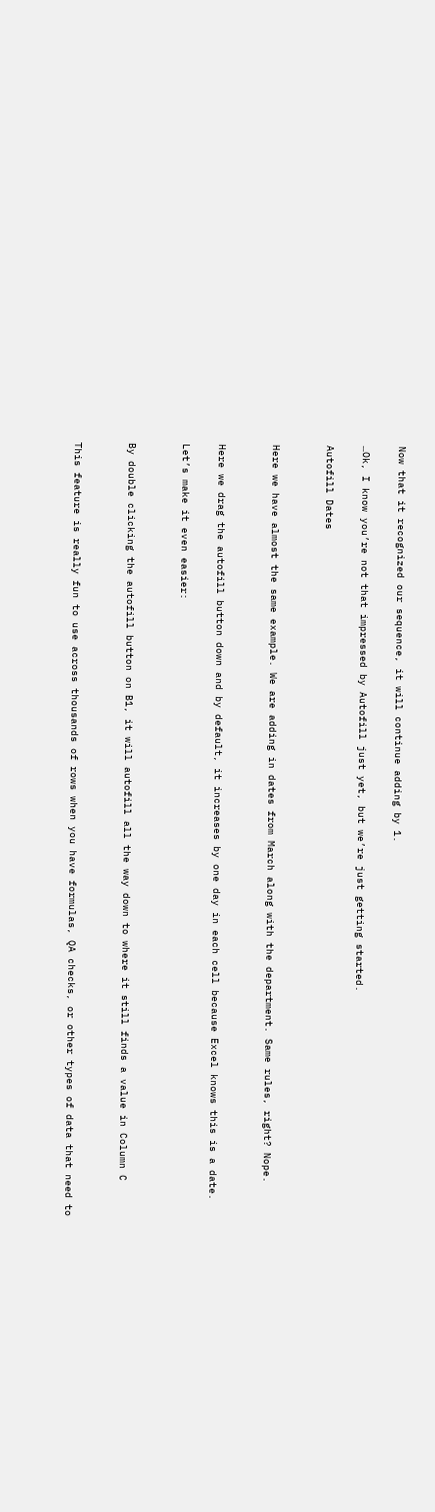Now that it recognized our sequence, it will continue adding by 1.

…Ok, I know you’re not that impressed by Autofill just yet, but we’re just getting started.

Autofill Dates


Here we have almost the same example. We are adding in dates from March along with the department. Same rules, right? Nope.


Here we drag the autofill button down and by default, it increases by one day in each cell because Excel knows this is a date.

Let’s make it even easier:


By double clicking the autofill button on B1, it will autofill all the way down to where it still finds a value in Column C


This feature is really fun to use across thousands of rows when you have formulas, QA checks, or other types of data that need to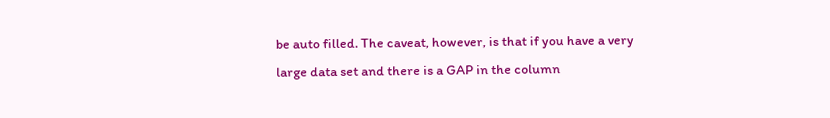be auto filled. The caveat, however, is that if you have a very large data set and there is a GAP in the column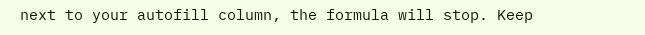next to your autofill column, the formula will stop. Keep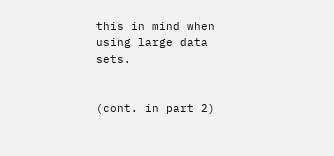this in mind when using large data sets.


(cont. in part 2)